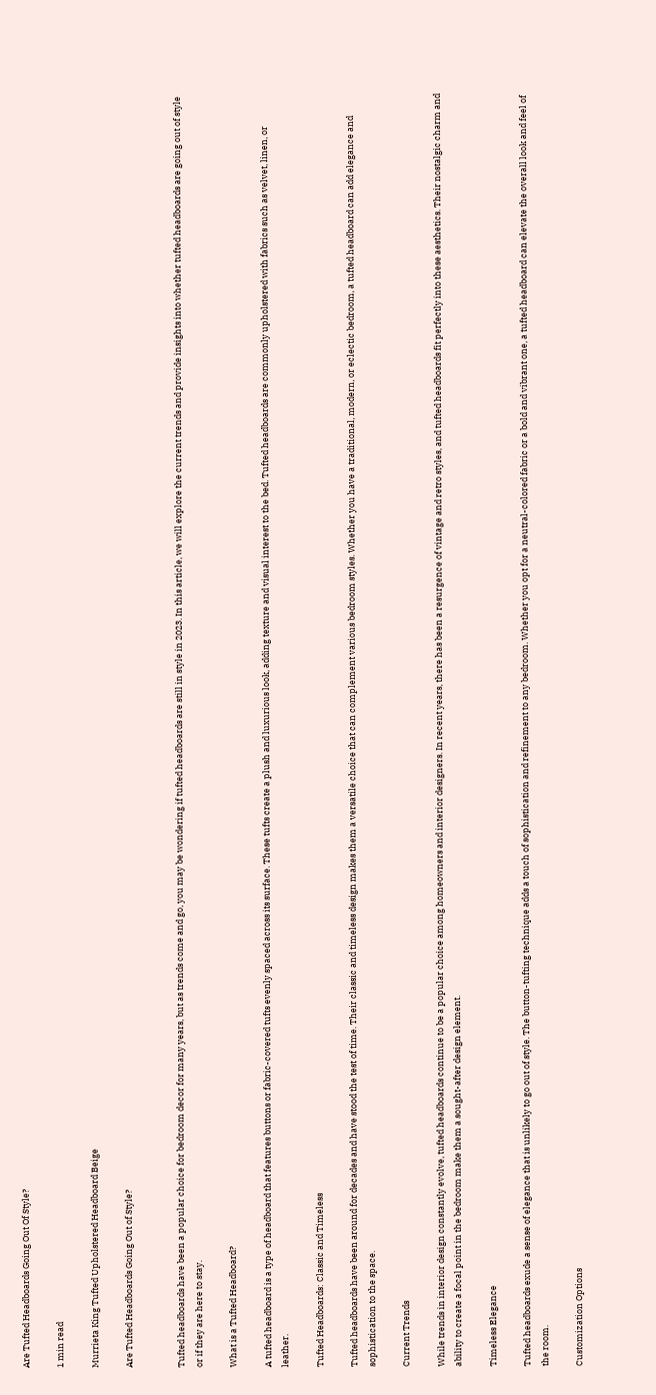Are Tufted Headboards Going Out Of Style?

1 min read

Murrieta King Tufted Upholstered Headboard Beige

Are Tufted Headboards Going Out of Style?


Tufted headboards have been a popular choice for bedroom decor for many years, but as trends come and go, you may be wondering if tufted headboards are still in style in 2023. In this article, we will explore the current trends and provide insights into whether tufted headboards are going out of style or if they are here to stay.

What is a Tufted Headboard?

A tufted headboard is a type of headboard that features buttons or fabric-covered tufts evenly spaced across its surface. These tufts create a plush and luxurious look, adding texture and visual interest to the bed. Tufted headboards are commonly upholstered with fabrics such as velvet, linen, or leather.

Tufted Headboards: Classic and Timeless

Tufted headboards have been around for decades and have stood the test of time. Their classic and timeless design makes them a versatile choice that can complement various bedroom styles. Whether you have a traditional, modern, or eclectic bedroom, a tufted headboard can add elegance and sophistication to the space.

Current Trends

While trends in interior design constantly evolve, tufted headboards continue to be a popular choice among homeowners and interior designers. In recent years, there has been a resurgence of vintage and retro styles, and tufted headboards fit perfectly into these aesthetics. Their nostalgic charm and ability to create a focal point in the bedroom make them a sought-after design element.

Timeless Elegance

Tufted headboards exude a sense of elegance that is unlikely to go out of style. The button-tufting technique adds a touch of sophistication and refinement to any bedroom. Whether you opt for a neutral-colored fabric or a bold and vibrant one, a tufted headboard can elevate the overall look and feel of the room.

Customization Options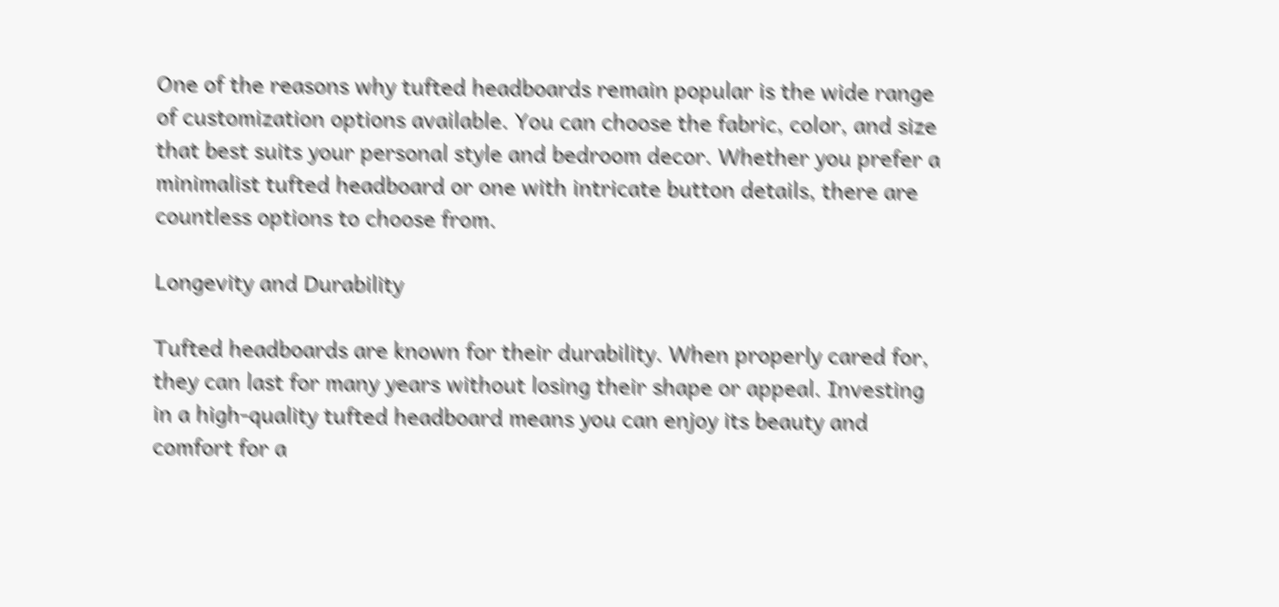One of the reasons why tufted headboards remain popular is the wide range of customization options available. You can choose the fabric, color, and size that best suits your personal style and bedroom decor. Whether you prefer a minimalist tufted headboard or one with intricate button details, there are countless options to choose from.

Longevity and Durability

Tufted headboards are known for their durability. When properly cared for, they can last for many years without losing their shape or appeal. Investing in a high-quality tufted headboard means you can enjoy its beauty and comfort for a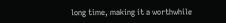long time, making it a worthwhile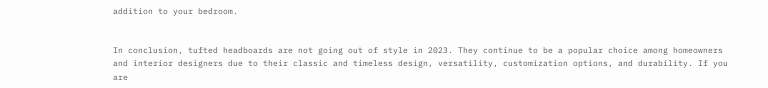addition to your bedroom.


In conclusion, tufted headboards are not going out of style in 2023. They continue to be a popular choice among homeowners and interior designers due to their classic and timeless design, versatility, customization options, and durability. If you are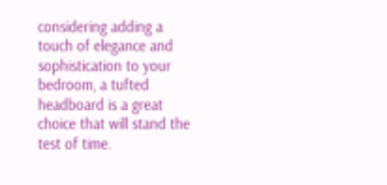considering adding a touch of elegance and sophistication to your bedroom, a tufted headboard is a great choice that will stand the test of time.